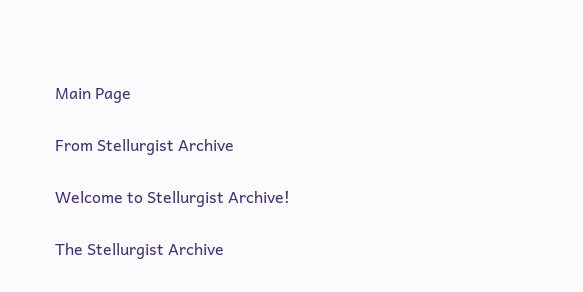Main Page

From Stellurgist Archive

Welcome to Stellurgist Archive!

The Stellurgist Archive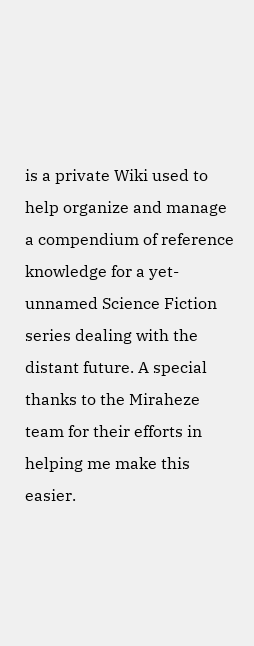is a private Wiki used to help organize and manage a compendium of reference knowledge for a yet-unnamed Science Fiction series dealing with the distant future. A special thanks to the Miraheze team for their efforts in helping me make this easier.